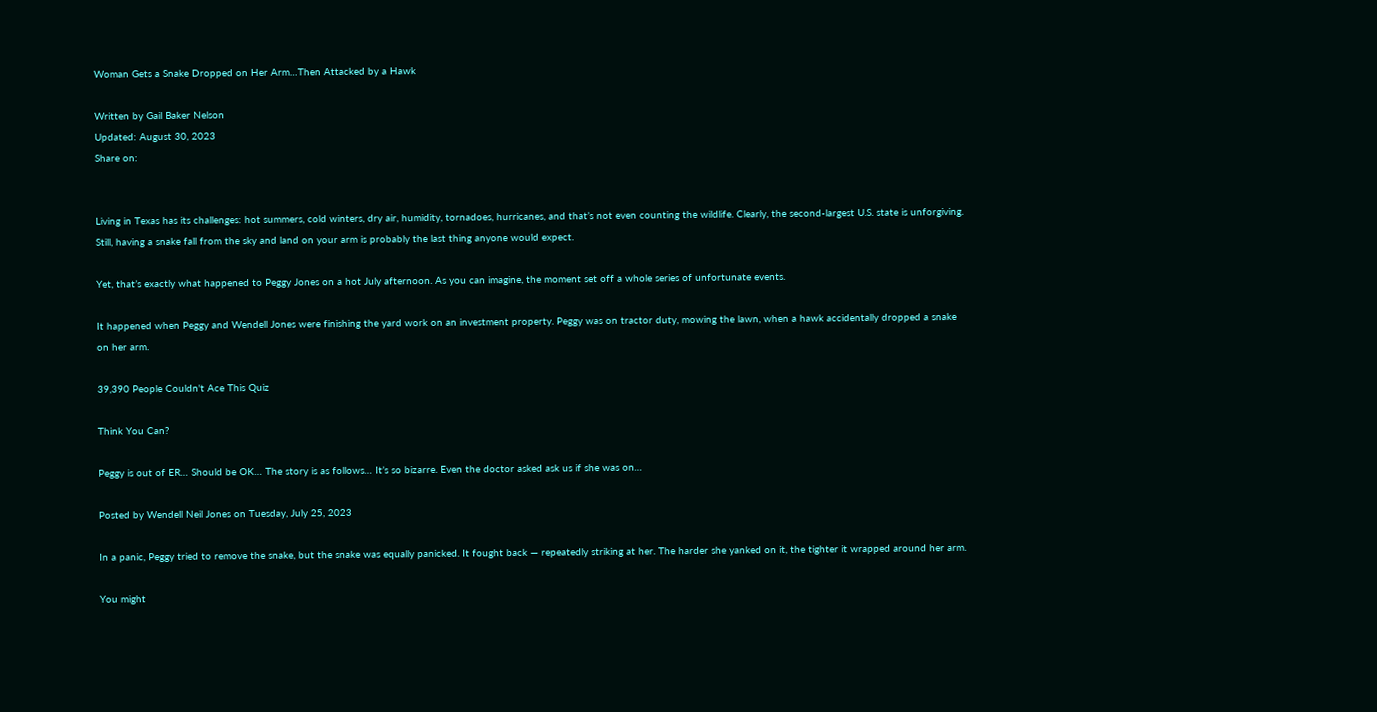Woman Gets a Snake Dropped on Her Arm…Then Attacked by a Hawk

Written by Gail Baker Nelson
Updated: August 30, 2023
Share on:


Living in Texas has its challenges: hot summers, cold winters, dry air, humidity, tornadoes, hurricanes, and that’s not even counting the wildlife. Clearly, the second-largest U.S. state is unforgiving. Still, having a snake fall from the sky and land on your arm is probably the last thing anyone would expect.

Yet, that’s exactly what happened to Peggy Jones on a hot July afternoon. As you can imagine, the moment set off a whole series of unfortunate events.

It happened when Peggy and Wendell Jones were finishing the yard work on an investment property. Peggy was on tractor duty, mowing the lawn, when a hawk accidentally dropped a snake on her arm.

39,390 People Couldn't Ace This Quiz

Think You Can?

Peggy is out of ER… Should be OK… The story is as follows… It’s so bizarre. Even the doctor asked ask us if she was on…

Posted by Wendell Neil Jones on Tuesday, July 25, 2023

In a panic, Peggy tried to remove the snake, but the snake was equally panicked. It fought back — repeatedly striking at her. The harder she yanked on it, the tighter it wrapped around her arm.

You might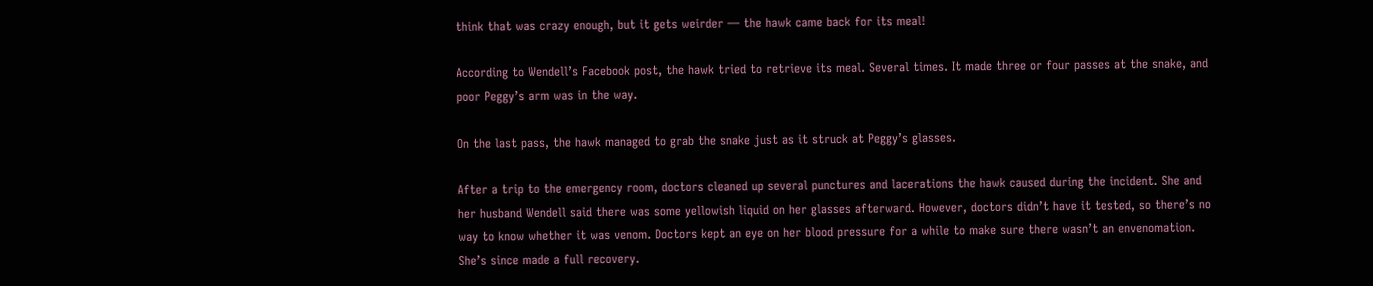think that was crazy enough, but it gets weirder — the hawk came back for its meal!

According to Wendell’s Facebook post, the hawk tried to retrieve its meal. Several times. It made three or four passes at the snake, and poor Peggy’s arm was in the way.

On the last pass, the hawk managed to grab the snake just as it struck at Peggy’s glasses.

After a trip to the emergency room, doctors cleaned up several punctures and lacerations the hawk caused during the incident. She and her husband Wendell said there was some yellowish liquid on her glasses afterward. However, doctors didn’t have it tested, so there’s no way to know whether it was venom. Doctors kept an eye on her blood pressure for a while to make sure there wasn’t an envenomation. She’s since made a full recovery.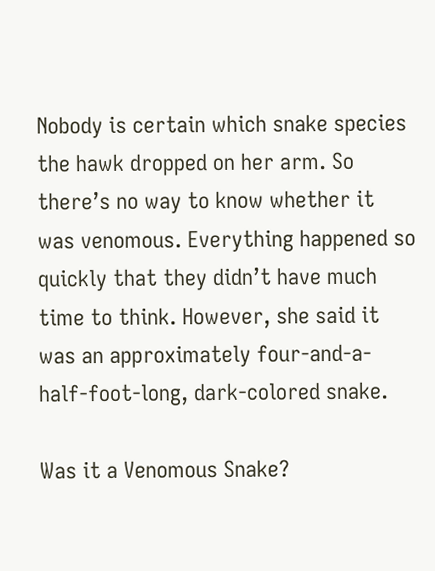Nobody is certain which snake species the hawk dropped on her arm. So there’s no way to know whether it was venomous. Everything happened so quickly that they didn’t have much time to think. However, she said it was an approximately four-and-a-half-foot-long, dark-colored snake.

Was it a Venomous Snake?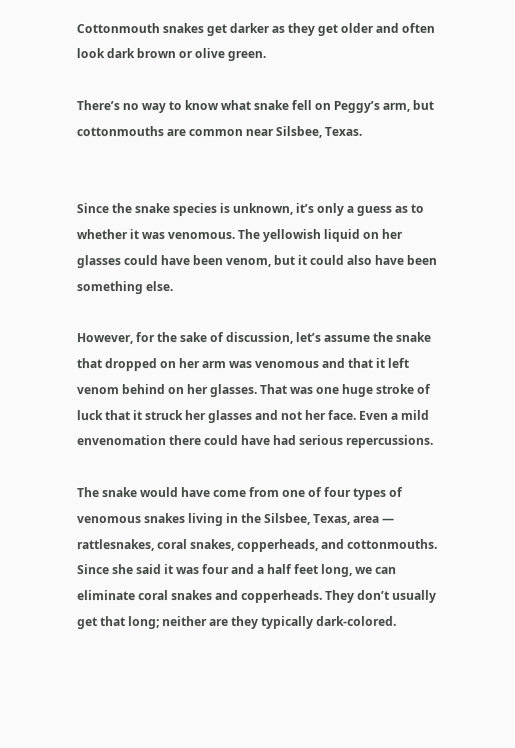Cottonmouth snakes get darker as they get older and often look dark brown or olive green.

There’s no way to know what snake fell on Peggy’s arm, but cottonmouths are common near Silsbee, Texas.


Since the snake species is unknown, it’s only a guess as to whether it was venomous. The yellowish liquid on her glasses could have been venom, but it could also have been something else.

However, for the sake of discussion, let’s assume the snake that dropped on her arm was venomous and that it left venom behind on her glasses. That was one huge stroke of luck that it struck her glasses and not her face. Even a mild envenomation there could have had serious repercussions.

The snake would have come from one of four types of venomous snakes living in the Silsbee, Texas, area — rattlesnakes, coral snakes, copperheads, and cottonmouths. Since she said it was four and a half feet long, we can eliminate coral snakes and copperheads. They don’t usually get that long; neither are they typically dark-colored.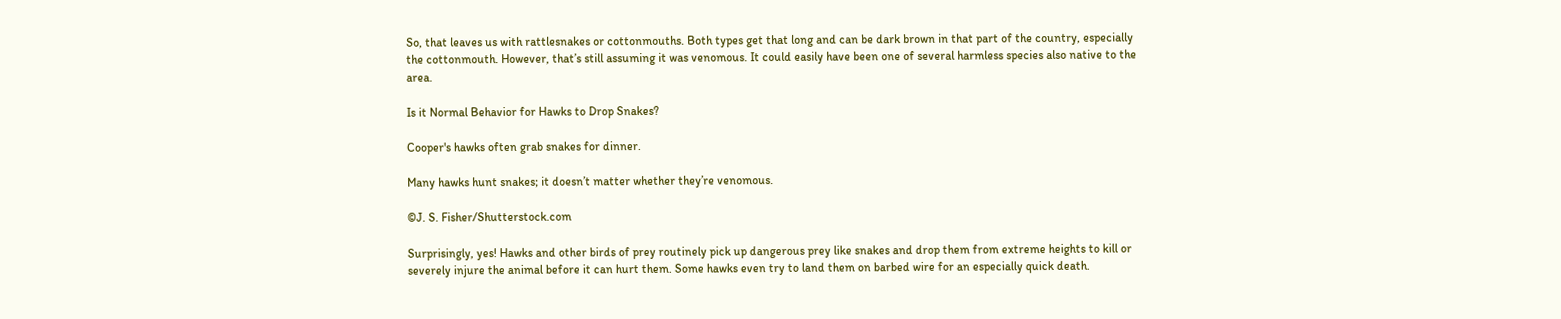So, that leaves us with rattlesnakes or cottonmouths. Both types get that long and can be dark brown in that part of the country, especially the cottonmouth. However, that’s still assuming it was venomous. It could easily have been one of several harmless species also native to the area.

Is it Normal Behavior for Hawks to Drop Snakes?

Cooper's hawks often grab snakes for dinner.

Many hawks hunt snakes; it doesn’t matter whether they’re venomous.

©J. S. Fisher/Shutterstock.com

Surprisingly, yes! Hawks and other birds of prey routinely pick up dangerous prey like snakes and drop them from extreme heights to kill or severely injure the animal before it can hurt them. Some hawks even try to land them on barbed wire for an especially quick death.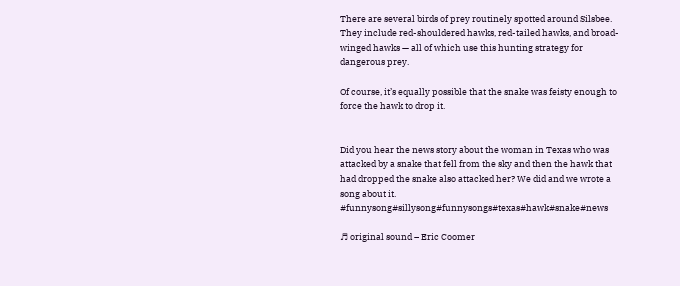There are several birds of prey routinely spotted around Silsbee. They include red-shouldered hawks, red-tailed hawks, and broad-winged hawks — all of which use this hunting strategy for dangerous prey.

Of course, it’s equally possible that the snake was feisty enough to force the hawk to drop it.


Did you hear the news story about the woman in Texas who was attacked by a snake that fell from the sky and then the hawk that had dropped the snake also attacked her? We did and we wrote a song about it. #funnysong#sillysong#funnysongs#texas#hawk#snake#news

♬ original sound – Eric Coomer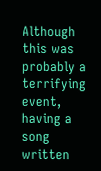Although this was probably a terrifying event, having a song written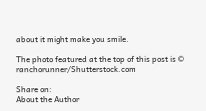about it might make you smile.

The photo featured at the top of this post is © ranchorunner/Shutterstock.com

Share on:
About the Author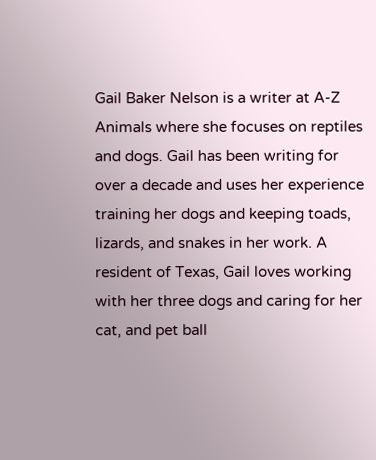Gail Baker Nelson is a writer at A-Z Animals where she focuses on reptiles and dogs. Gail has been writing for over a decade and uses her experience training her dogs and keeping toads, lizards, and snakes in her work. A resident of Texas, Gail loves working with her three dogs and caring for her cat, and pet ball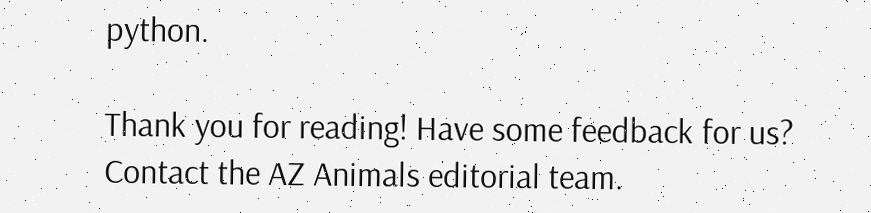python.

Thank you for reading! Have some feedback for us? Contact the AZ Animals editorial team.